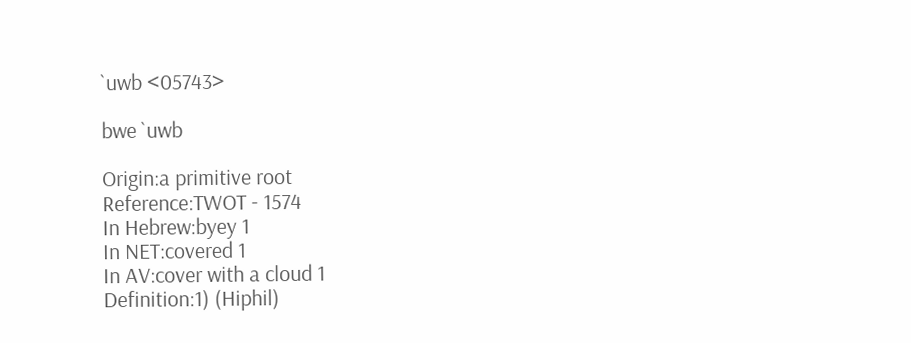`uwb <05743>

bwe `uwb

Origin:a primitive root
Reference:TWOT - 1574
In Hebrew:byey 1
In NET:covered 1
In AV:cover with a cloud 1
Definition:1) (Hiphil)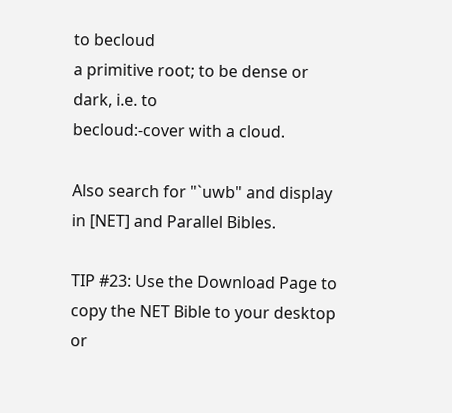to becloud
a primitive root; to be dense or dark, i.e. to
becloud:-cover with a cloud.

Also search for "`uwb" and display in [NET] and Parallel Bibles.

TIP #23: Use the Download Page to copy the NET Bible to your desktop or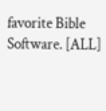favorite Bible Software. [ALL]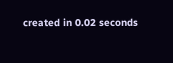created in 0.02 seconds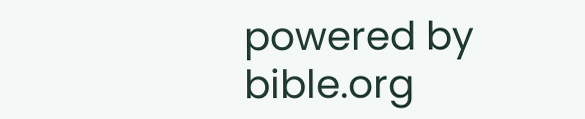powered by bible.org